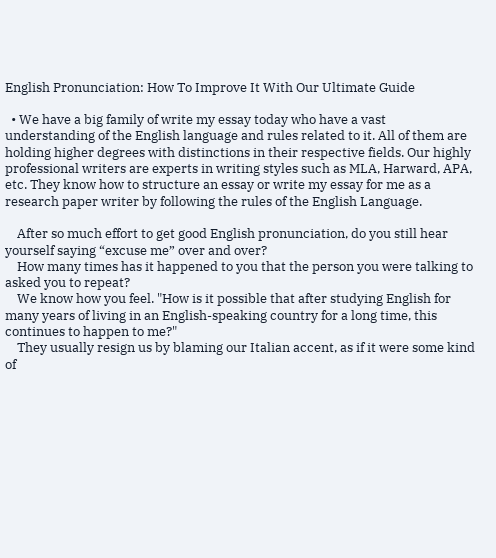English Pronunciation: How To Improve It With Our Ultimate Guide

  • We have a big family of write my essay today who have a vast understanding of the English language and rules related to it. All of them are holding higher degrees with distinctions in their respective fields. Our highly professional writers are experts in writing styles such as MLA, Harward, APA, etc. They know how to structure an essay or write my essay for me as a research paper writer by following the rules of the English Language.

    After so much effort to get good English pronunciation, do you still hear yourself saying “excuse me” over and over?
    How many times has it happened to you that the person you were talking to asked you to repeat?
    We know how you feel. "How is it possible that after studying English for many years of living in an English-speaking country for a long time, this continues to happen to me?"
    They usually resign us by blaming our Italian accent, as if it were some kind of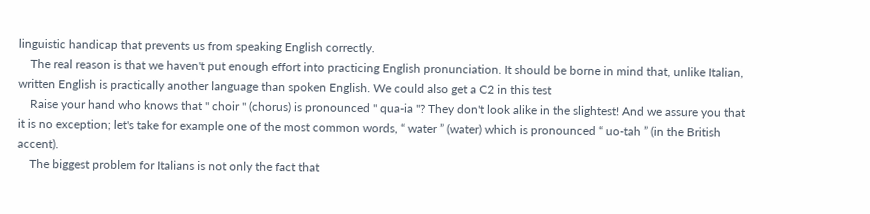linguistic handicap that prevents us from speaking English correctly.
    The real reason is that we haven't put enough effort into practicing English pronunciation. It should be borne in mind that, unlike Italian, written English is practically another language than spoken English. We could also get a C2 in this test
    Raise your hand who knows that " choir " (chorus) is pronounced " qua-ia "? They don't look alike in the slightest! And we assure you that it is no exception; let's take for example one of the most common words, “ water ” (water) which is pronounced “ uo-tah ” (in the British accent).
    The biggest problem for Italians is not only the fact that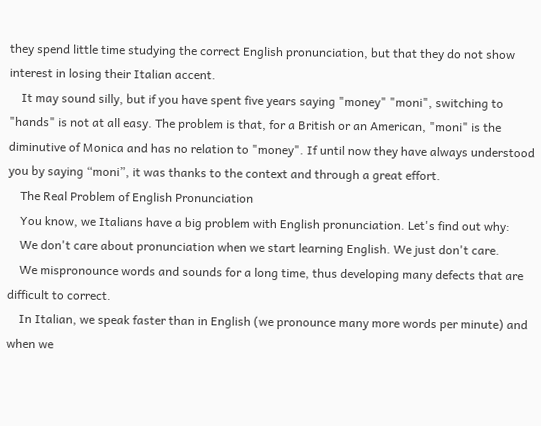they spend little time studying the correct English pronunciation, but that they do not show interest in losing their Italian accent.
    It may sound silly, but if you have spent five years saying "money" "moni", switching to "hands" is not at all easy. The problem is that, for a British or an American, "moni" is the diminutive of Monica and has no relation to "money". If until now they have always understood you by saying “moni”, it was thanks to the context and through a great effort.
    The Real Problem of English Pronunciation
    You know, we Italians have a big problem with English pronunciation. Let's find out why:
    We don't care about pronunciation when we start learning English. We just don't care.
    We mispronounce words and sounds for a long time, thus developing many defects that are difficult to correct.
    In Italian, we speak faster than in English (we pronounce many more words per minute) and when we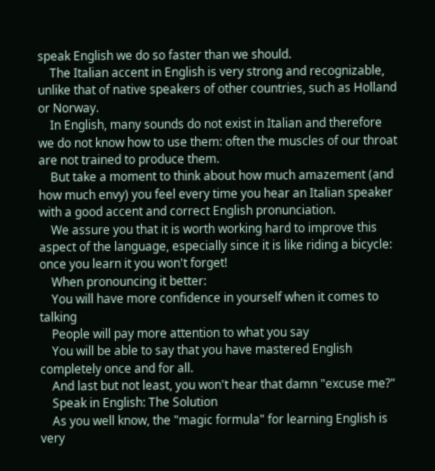speak English we do so faster than we should.
    The Italian accent in English is very strong and recognizable, unlike that of native speakers of other countries, such as Holland or Norway.
    In English, many sounds do not exist in Italian and therefore we do not know how to use them: often the muscles of our throat are not trained to produce them.
    But take a moment to think about how much amazement (and how much envy) you feel every time you hear an Italian speaker with a good accent and correct English pronunciation.
    We assure you that it is worth working hard to improve this aspect of the language, especially since it is like riding a bicycle: once you learn it you won't forget!
    When pronouncing it better:
    You will have more confidence in yourself when it comes to talking
    People will pay more attention to what you say
    You will be able to say that you have mastered English completely once and for all.
    And last but not least, you won't hear that damn "excuse me?"
    Speak in English: The Solution
    As you well know, the "magic formula" for learning English is very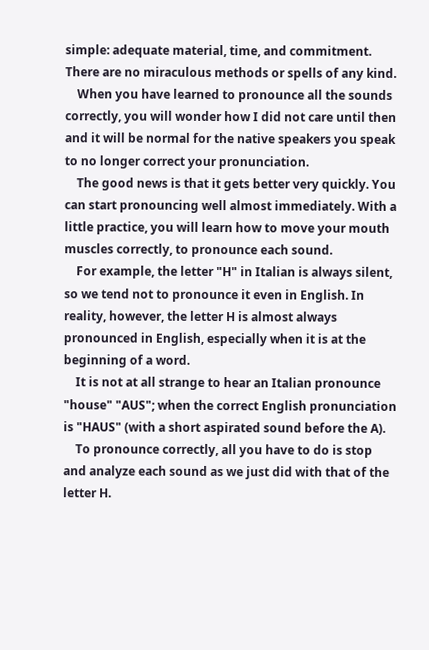simple: adequate material, time, and commitment. There are no miraculous methods or spells of any kind.
    When you have learned to pronounce all the sounds correctly, you will wonder how I did not care until then and it will be normal for the native speakers you speak to no longer correct your pronunciation.
    The good news is that it gets better very quickly. You can start pronouncing well almost immediately. With a little practice, you will learn how to move your mouth muscles correctly, to pronounce each sound.
    For example, the letter "H" in Italian is always silent, so we tend not to pronounce it even in English. In reality, however, the letter H is almost always pronounced in English, especially when it is at the beginning of a word.
    It is not at all strange to hear an Italian pronounce "house" "AUS"; when the correct English pronunciation is "HAUS" (with a short aspirated sound before the A).
    To pronounce correctly, all you have to do is stop and analyze each sound as we just did with that of the letter H.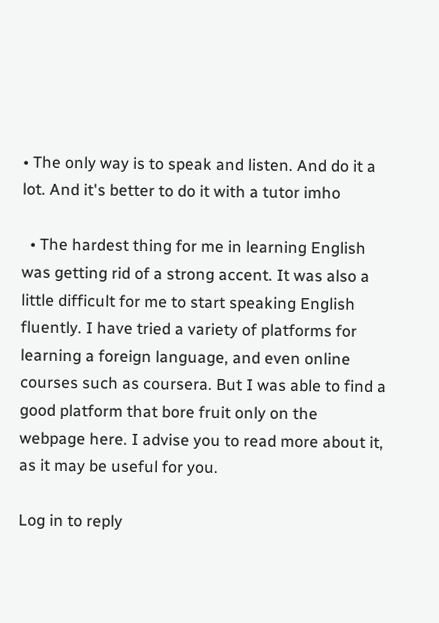• The only way is to speak and listen. And do it a lot. And it's better to do it with a tutor imho

  • The hardest thing for me in learning English was getting rid of a strong accent. It was also a little difficult for me to start speaking English fluently. I have tried a variety of platforms for learning a foreign language, and even online courses such as coursera. But I was able to find a good platform that bore fruit only on the webpage here. I advise you to read more about it, as it may be useful for you.

Log in to reply